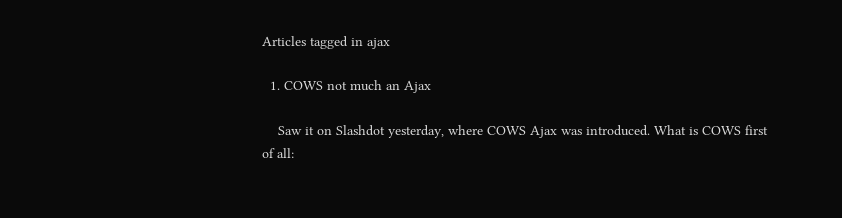Articles tagged in ajax

  1. COWS not much an Ajax

    Saw it on Slashdot yesterday, where COWS Ajax was introduced. What is COWS first of all: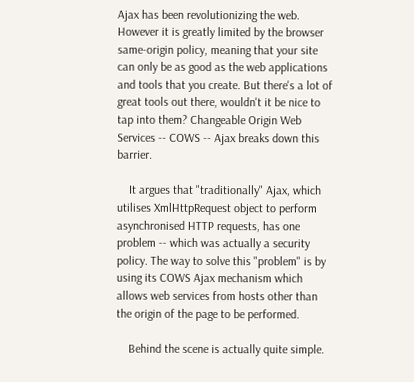Ajax has been revolutionizing the web. However it is greatly limited by the browser same-origin policy, meaning that your site can only be as good as the web applications and tools that you create. But there's a lot of great tools out there, wouldn't it be nice to tap into them? Changeable Origin Web Services -- COWS -- Ajax breaks down this barrier.

    It argues that "traditionally" Ajax, which utilises XmlHttpRequest object to perform asynchronised HTTP requests, has one problem -- which was actually a security policy. The way to solve this "problem" is by using its COWS Ajax mechanism which allows web services from hosts other than the origin of the page to be performed.

    Behind the scene is actually quite simple.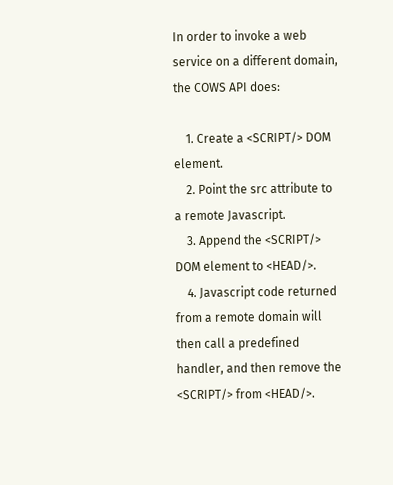In order to invoke a web service on a different domain, the COWS API does:

    1. Create a <SCRIPT/> DOM element.
    2. Point the src attribute to a remote Javascript.
    3. Append the <SCRIPT/> DOM element to <HEAD/>.
    4. Javascript code returned from a remote domain will then call a predefined handler, and then remove the <SCRIPT/> from <HEAD/>.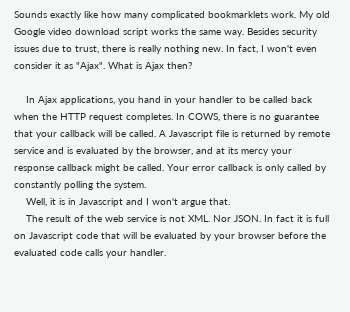Sounds exactly like how many complicated bookmarklets work. My old Google video download script works the same way. Besides security issues due to trust, there is really nothing new. In fact, I won't even consider it as "Ajax". What is Ajax then?

    In Ajax applications, you hand in your handler to be called back when the HTTP request completes. In COWS, there is no guarantee that your callback will be called. A Javascript file is returned by remote service and is evaluated by the browser, and at its mercy your response callback might be called. Your error callback is only called by constantly polling the system.
    Well, it is in Javascript and I won't argue that.
    The result of the web service is not XML. Nor JSON. In fact it is full on Javascript code that will be evaluated by your browser before the evaluated code calls your handler.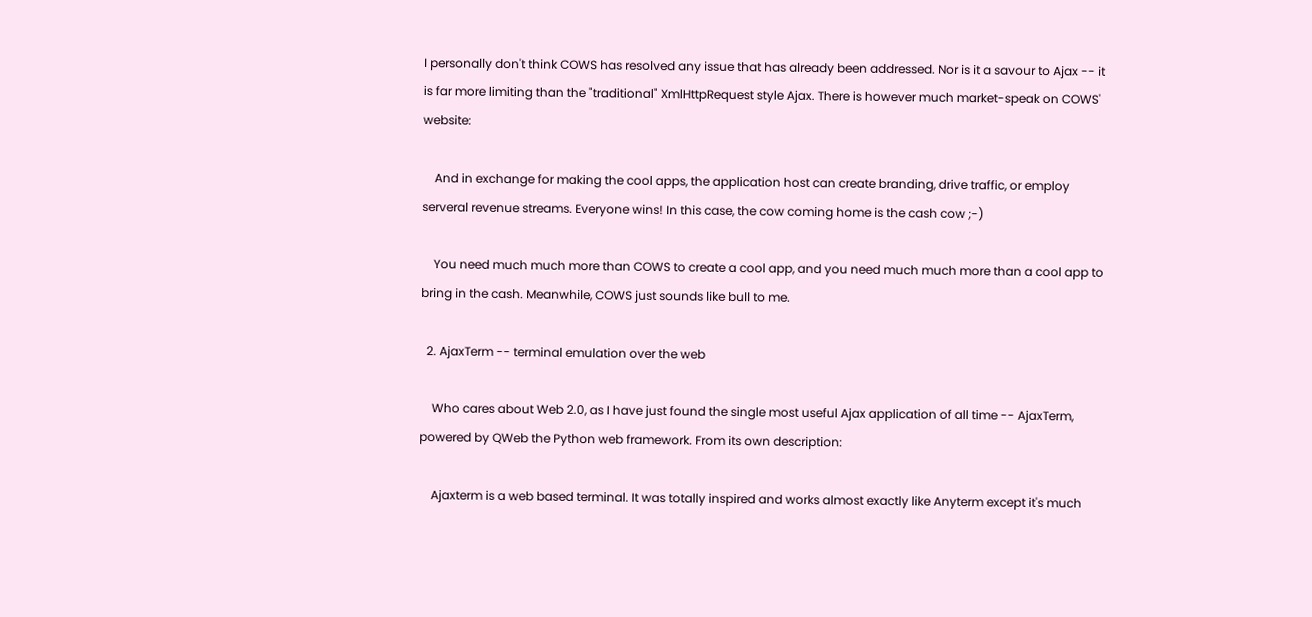I personally don't think COWS has resolved any issue that has already been addressed. Nor is it a savour to Ajax -- it is far more limiting than the "traditional" XmlHttpRequest style Ajax. There is however much market-speak on COWS' website:

    And in exchange for making the cool apps, the application host can create branding, drive traffic, or employ serveral revenue streams. Everyone wins! In this case, the cow coming home is the cash cow ;-)

    You need much much more than COWS to create a cool app, and you need much much more than a cool app to bring in the cash. Meanwhile, COWS just sounds like bull to me.

  2. AjaxTerm -- terminal emulation over the web

    Who cares about Web 2.0, as I have just found the single most useful Ajax application of all time -- AjaxTerm, powered by QWeb the Python web framework. From its own description:

    Ajaxterm is a web based terminal. It was totally inspired and works almost exactly like Anyterm except it's much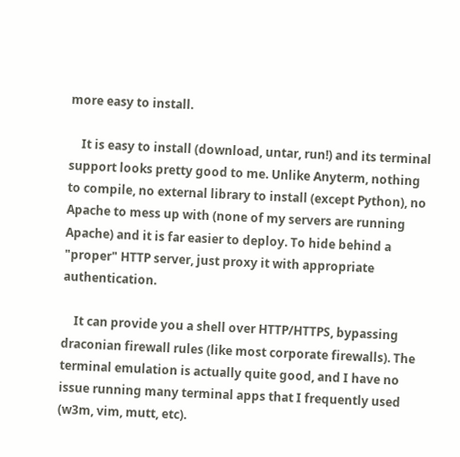more easy to install.

    It is easy to install (download, untar, run!) and its terminal support looks pretty good to me. Unlike Anyterm, nothing to compile, no external library to install (except Python), no Apache to mess up with (none of my servers are running Apache) and it is far easier to deploy. To hide behind a "proper" HTTP server, just proxy it with appropriate authentication.

    It can provide you a shell over HTTP/HTTPS, bypassing draconian firewall rules (like most corporate firewalls). The terminal emulation is actually quite good, and I have no issue running many terminal apps that I frequently used (w3m, vim, mutt, etc).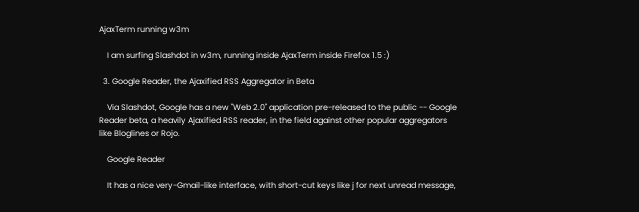AjaxTerm running w3m

    I am surfing Slashdot in w3m, running inside AjaxTerm inside Firefox 1.5 :)

  3. Google Reader, the Ajaxified RSS Aggregator in Beta

    Via Slashdot, Google has a new "Web 2.0" application pre-released to the public -- Google Reader beta, a heavily Ajaxified RSS reader, in the field against other popular aggregators like Bloglines or Rojo.

    Google Reader

    It has a nice very-Gmail-like interface, with short-cut keys like j for next unread message,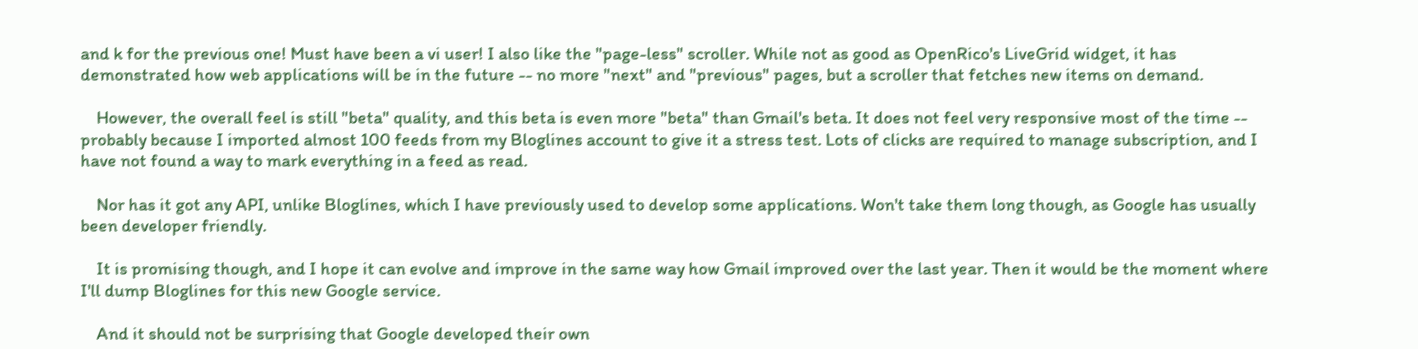and k for the previous one! Must have been a vi user! I also like the "page-less" scroller. While not as good as OpenRico's LiveGrid widget, it has demonstrated how web applications will be in the future -- no more "next" and "previous" pages, but a scroller that fetches new items on demand.

    However, the overall feel is still "beta" quality, and this beta is even more "beta" than Gmail's beta. It does not feel very responsive most of the time -- probably because I imported almost 100 feeds from my Bloglines account to give it a stress test. Lots of clicks are required to manage subscription, and I have not found a way to mark everything in a feed as read.

    Nor has it got any API, unlike Bloglines, which I have previously used to develop some applications. Won't take them long though, as Google has usually been developer friendly.

    It is promising though, and I hope it can evolve and improve in the same way how Gmail improved over the last year. Then it would be the moment where I'll dump Bloglines for this new Google service.

    And it should not be surprising that Google developed their own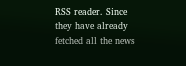RSS reader. Since they have already fetched all the news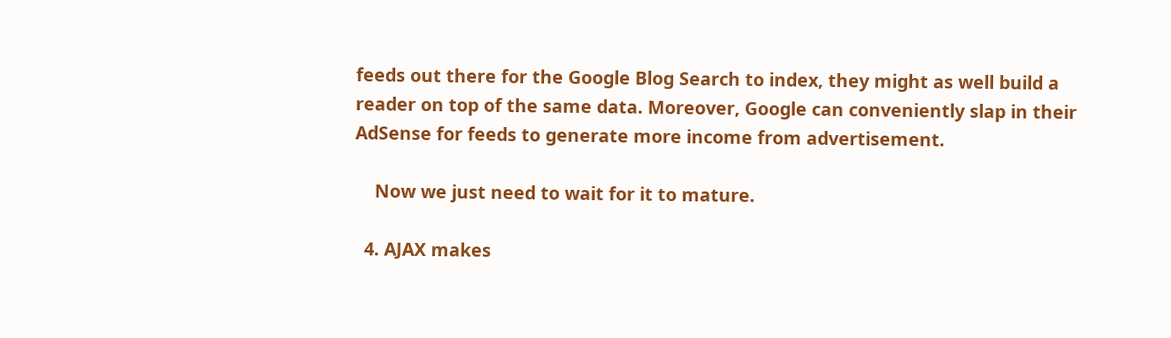feeds out there for the Google Blog Search to index, they might as well build a reader on top of the same data. Moreover, Google can conveniently slap in their AdSense for feeds to generate more income from advertisement.

    Now we just need to wait for it to mature.

  4. AJAX makes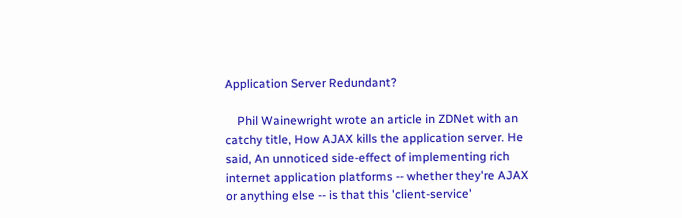Application Server Redundant?

    Phil Wainewright wrote an article in ZDNet with an catchy title, How AJAX kills the application server. He said, An unnoticed side-effect of implementing rich internet application platforms -- whether they're AJAX or anything else -- is that this 'client-service'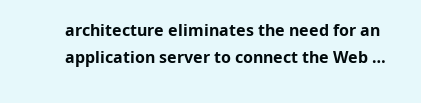architecture eliminates the need for an application server to connect the Web …